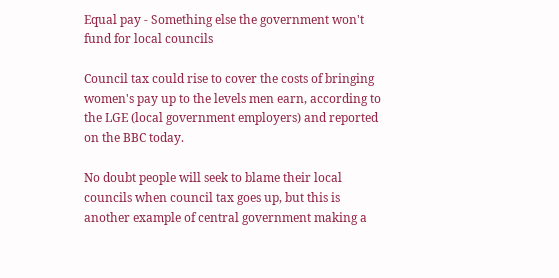Equal pay - Something else the government won't fund for local councils

Council tax could rise to cover the costs of bringing women's pay up to the levels men earn, according to the LGE (local government employers) and reported on the BBC today.

No doubt people will seek to blame their local councils when council tax goes up, but this is another example of central government making a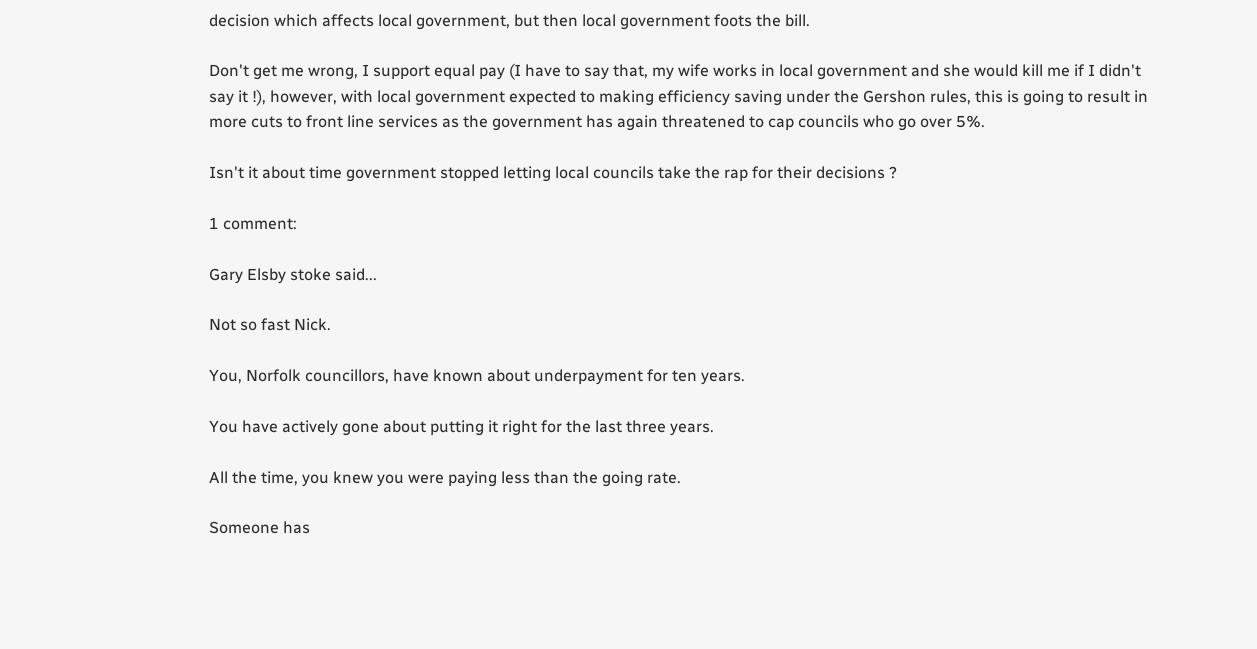decision which affects local government, but then local government foots the bill.

Don't get me wrong, I support equal pay (I have to say that, my wife works in local government and she would kill me if I didn't say it !), however, with local government expected to making efficiency saving under the Gershon rules, this is going to result in more cuts to front line services as the government has again threatened to cap councils who go over 5%.

Isn't it about time government stopped letting local councils take the rap for their decisions ?

1 comment:

Gary Elsby stoke said...

Not so fast Nick.

You, Norfolk councillors, have known about underpayment for ten years.

You have actively gone about putting it right for the last three years.

All the time, you knew you were paying less than the going rate.

Someone has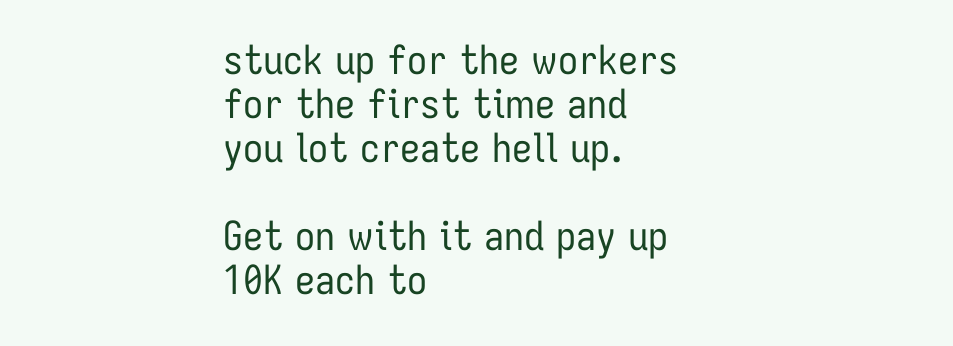stuck up for the workers for the first time and you lot create hell up.

Get on with it and pay up 10K each to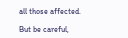all those affected.

But be careful,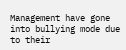Management have gone into bullying mode due to their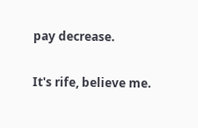pay decrease.

It's rife, believe me.